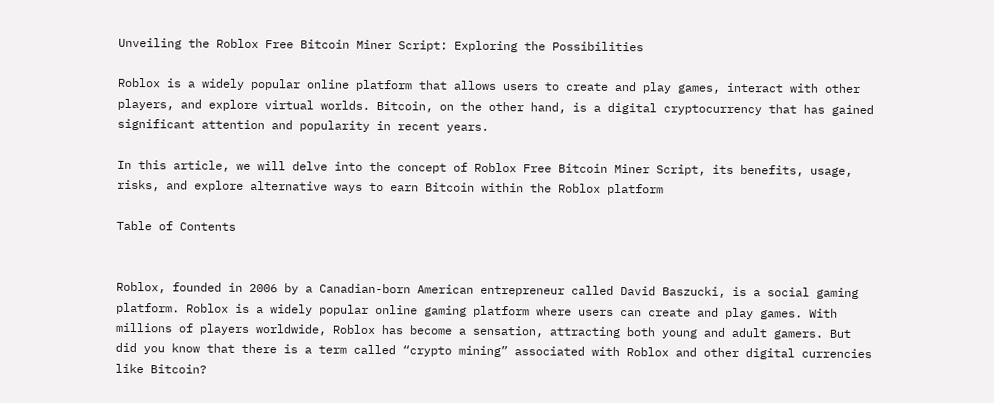Unveiling the Roblox Free Bitcoin Miner Script: Exploring the Possibilities

Roblox is a widely popular online platform that allows users to create and play games, interact with other players, and explore virtual worlds. Bitcoin, on the other hand, is a digital cryptocurrency that has gained significant attention and popularity in recent years.

In this article, we will delve into the concept of Roblox Free Bitcoin Miner Script, its benefits, usage, risks, and explore alternative ways to earn Bitcoin within the Roblox platform

Table of Contents


Roblox, founded in 2006 by a Canadian-born American entrepreneur called David Baszucki, is a social gaming platform. Roblox is a widely popular online gaming platform where users can create and play games. With millions of players worldwide, Roblox has become a sensation, attracting both young and adult gamers. But did you know that there is a term called “crypto mining” associated with Roblox and other digital currencies like Bitcoin?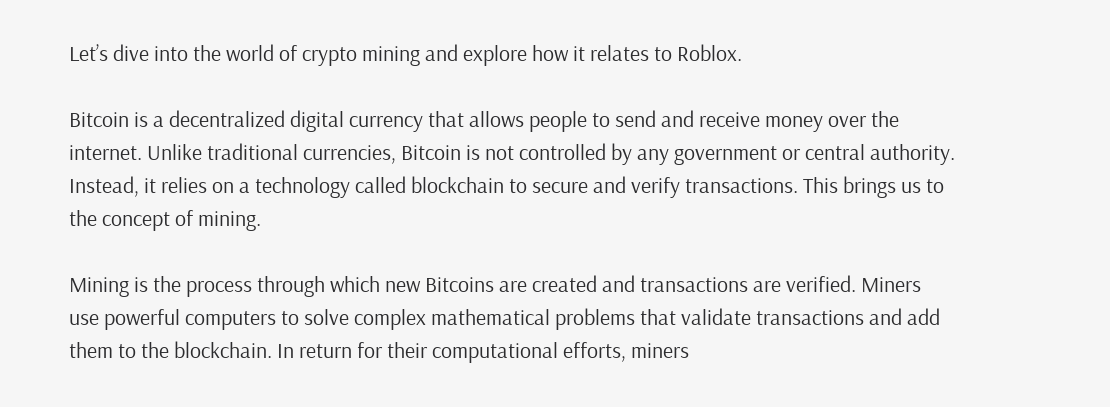Let’s dive into the world of crypto mining and explore how it relates to Roblox.

Bitcoin is a decentralized digital currency that allows people to send and receive money over the internet. Unlike traditional currencies, Bitcoin is not controlled by any government or central authority. Instead, it relies on a technology called blockchain to secure and verify transactions. This brings us to the concept of mining.

Mining is the process through which new Bitcoins are created and transactions are verified. Miners use powerful computers to solve complex mathematical problems that validate transactions and add them to the blockchain. In return for their computational efforts, miners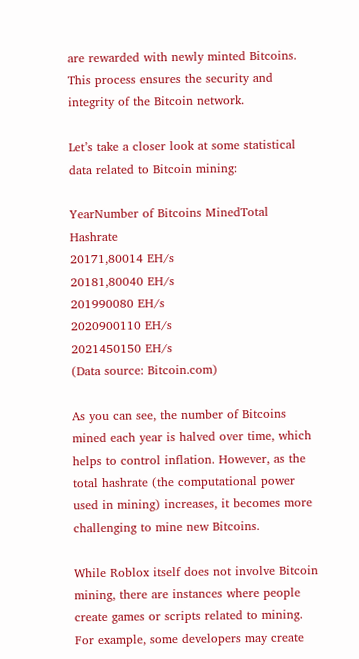are rewarded with newly minted Bitcoins. This process ensures the security and integrity of the Bitcoin network.

Let’s take a closer look at some statistical data related to Bitcoin mining:

YearNumber of Bitcoins MinedTotal Hashrate
20171,80014 EH/s
20181,80040 EH/s
201990080 EH/s
2020900110 EH/s
2021450150 EH/s
(Data source: Bitcoin.com)

As you can see, the number of Bitcoins mined each year is halved over time, which helps to control inflation. However, as the total hashrate (the computational power used in mining) increases, it becomes more challenging to mine new Bitcoins.

While Roblox itself does not involve Bitcoin mining, there are instances where people create games or scripts related to mining. For example, some developers may create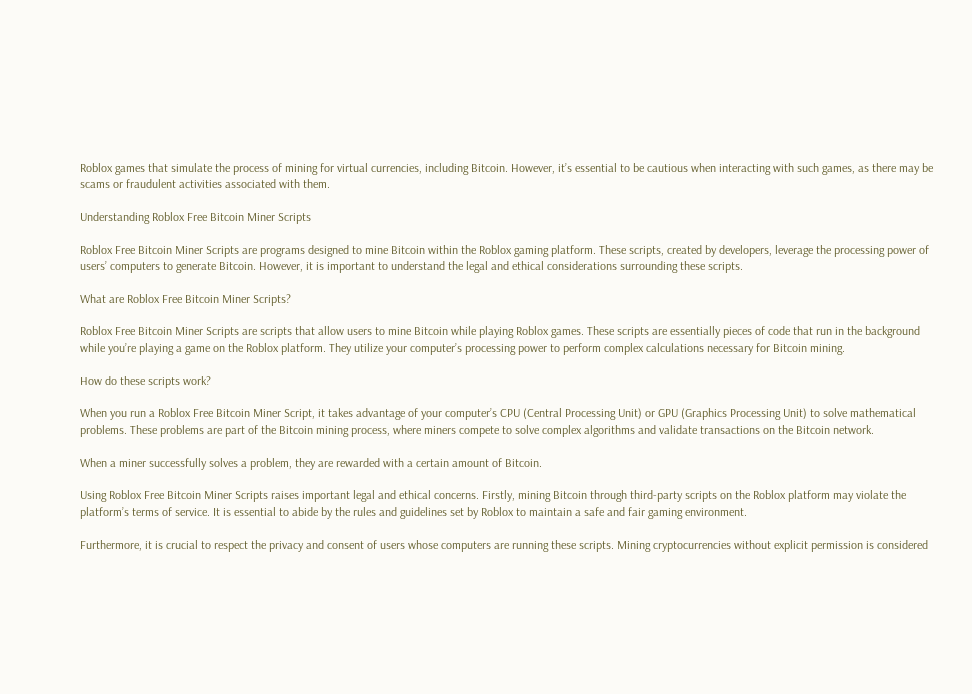Roblox games that simulate the process of mining for virtual currencies, including Bitcoin. However, it’s essential to be cautious when interacting with such games, as there may be scams or fraudulent activities associated with them.

Understanding Roblox Free Bitcoin Miner Scripts

Roblox Free Bitcoin Miner Scripts are programs designed to mine Bitcoin within the Roblox gaming platform. These scripts, created by developers, leverage the processing power of users’ computers to generate Bitcoin. However, it is important to understand the legal and ethical considerations surrounding these scripts.

What are Roblox Free Bitcoin Miner Scripts?

Roblox Free Bitcoin Miner Scripts are scripts that allow users to mine Bitcoin while playing Roblox games. These scripts are essentially pieces of code that run in the background while you’re playing a game on the Roblox platform. They utilize your computer’s processing power to perform complex calculations necessary for Bitcoin mining.

How do these scripts work?

When you run a Roblox Free Bitcoin Miner Script, it takes advantage of your computer’s CPU (Central Processing Unit) or GPU (Graphics Processing Unit) to solve mathematical problems. These problems are part of the Bitcoin mining process, where miners compete to solve complex algorithms and validate transactions on the Bitcoin network.

When a miner successfully solves a problem, they are rewarded with a certain amount of Bitcoin.

Using Roblox Free Bitcoin Miner Scripts raises important legal and ethical concerns. Firstly, mining Bitcoin through third-party scripts on the Roblox platform may violate the platform’s terms of service. It is essential to abide by the rules and guidelines set by Roblox to maintain a safe and fair gaming environment.

Furthermore, it is crucial to respect the privacy and consent of users whose computers are running these scripts. Mining cryptocurrencies without explicit permission is considered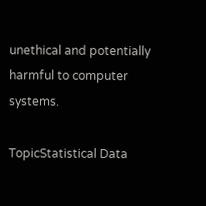unethical and potentially harmful to computer systems.

TopicStatistical Data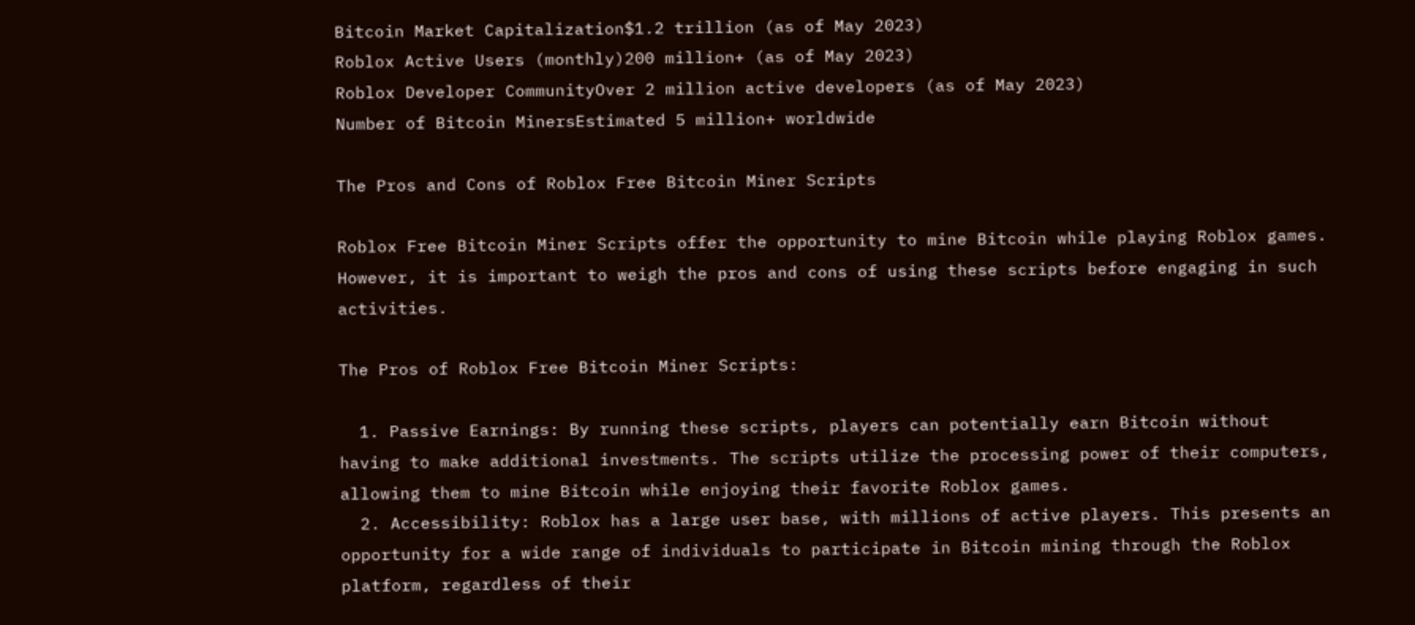Bitcoin Market Capitalization$1.2 trillion (as of May 2023)
Roblox Active Users (monthly)200 million+ (as of May 2023)
Roblox Developer CommunityOver 2 million active developers (as of May 2023)
Number of Bitcoin MinersEstimated 5 million+ worldwide

The Pros and Cons of Roblox Free Bitcoin Miner Scripts

Roblox Free Bitcoin Miner Scripts offer the opportunity to mine Bitcoin while playing Roblox games. However, it is important to weigh the pros and cons of using these scripts before engaging in such activities.

The Pros of Roblox Free Bitcoin Miner Scripts:

  1. Passive Earnings: By running these scripts, players can potentially earn Bitcoin without having to make additional investments. The scripts utilize the processing power of their computers, allowing them to mine Bitcoin while enjoying their favorite Roblox games.
  2. Accessibility: Roblox has a large user base, with millions of active players. This presents an opportunity for a wide range of individuals to participate in Bitcoin mining through the Roblox platform, regardless of their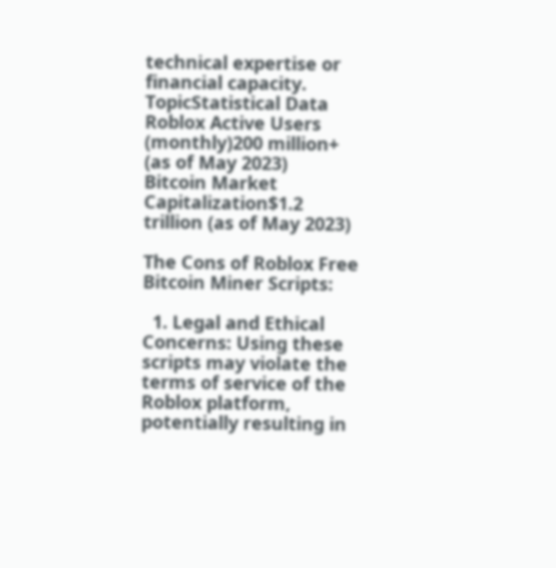technical expertise or financial capacity.
TopicStatistical Data
Roblox Active Users (monthly)200 million+ (as of May 2023)
Bitcoin Market Capitalization$1.2 trillion (as of May 2023)

The Cons of Roblox Free Bitcoin Miner Scripts:

  1. Legal and Ethical Concerns: Using these scripts may violate the terms of service of the Roblox platform, potentially resulting in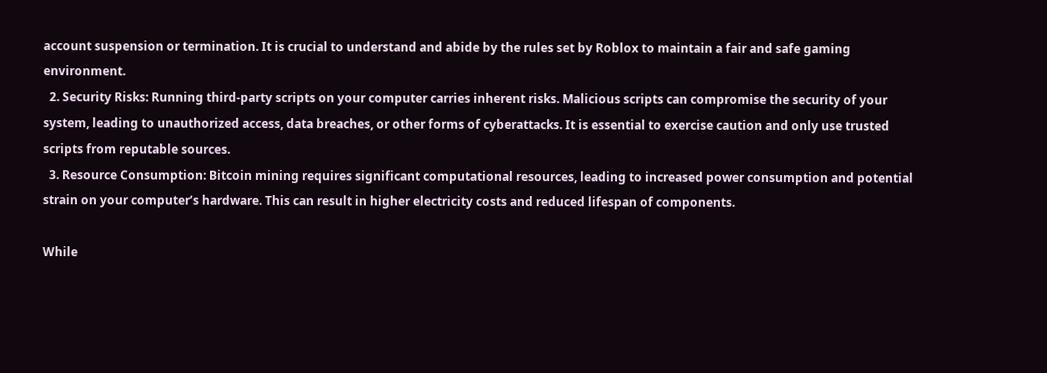account suspension or termination. It is crucial to understand and abide by the rules set by Roblox to maintain a fair and safe gaming environment.
  2. Security Risks: Running third-party scripts on your computer carries inherent risks. Malicious scripts can compromise the security of your system, leading to unauthorized access, data breaches, or other forms of cyberattacks. It is essential to exercise caution and only use trusted scripts from reputable sources.
  3. Resource Consumption: Bitcoin mining requires significant computational resources, leading to increased power consumption and potential strain on your computer’s hardware. This can result in higher electricity costs and reduced lifespan of components.

While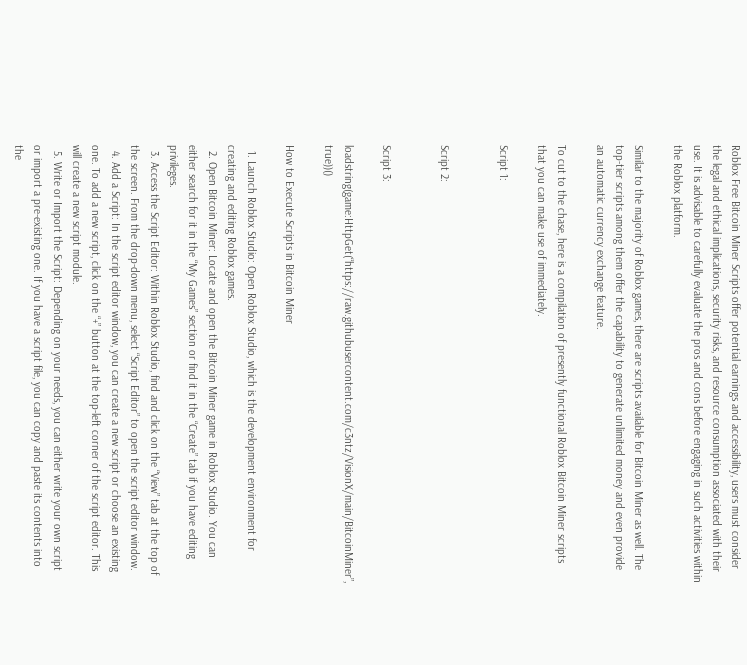Roblox Free Bitcoin Miner Scripts offer potential earnings and accessibility, users must consider the legal and ethical implications, security risks, and resource consumption associated with their use. It is advisable to carefully evaluate the pros and cons before engaging in such activities within the Roblox platform.

Similar to the majority of Roblox games, there are scripts available for Bitcoin Miner as well. The top-tier scripts among them offer the capability to generate unlimited money and even provide an automatic currency exchange feature.

To cut to the chase, here is a compilation of presently functional Roblox Bitcoin Miner scripts that you can make use of immediately.

Script 1:


Script 2:


Script 3:

loadstring(game:HttpGet(“https://raw.githubusercontent.com/c3ntz/VisionX/main/BitcoinMiner”, true))()

How to Execute Scripts in Bitcoin Miner

  1. Launch Roblox Studio: Open Roblox Studio, which is the development environment for creating and editing Roblox games.
  2. Open Bitcoin Miner: Locate and open the Bitcoin Miner game in Roblox Studio. You can either search for it in the “My Games” section or find it in the “Create” tab if you have editing privileges.
  3. Access the Script Editor: Within Roblox Studio, find and click on the “View” tab at the top of the screen. From the drop-down menu, select “Script Editor” to open the script editor window.
  4. Add a Script: In the script editor window, you can create a new script or choose an existing one. To add a new script, click on the “+” button at the top-left corner of the script editor. This will create a new script module.
  5. Write or Import the Script: Depending on your needs, you can either write your own script or import a pre-existing one. If you have a script file, you can copy and paste its contents into the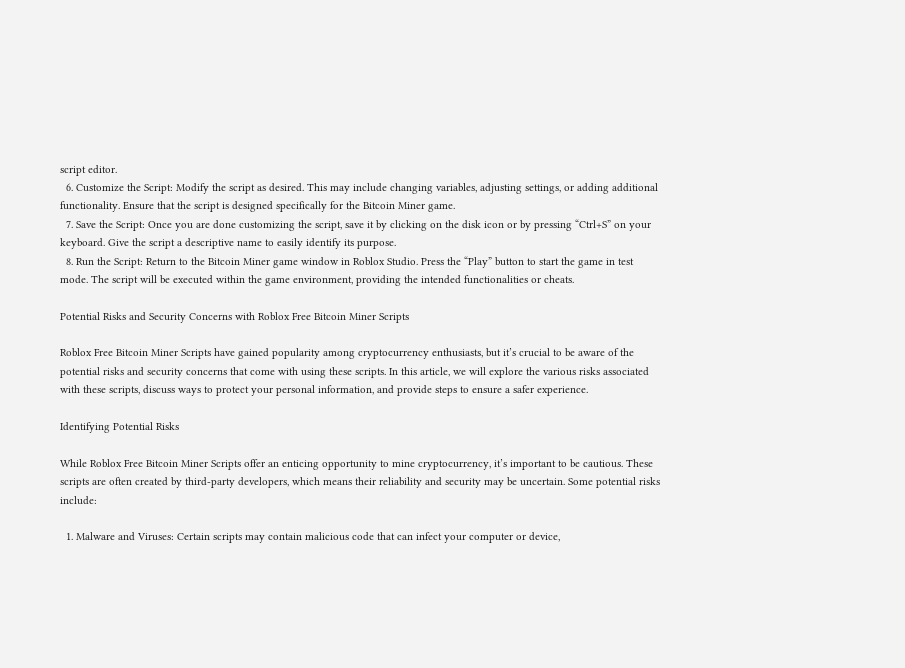script editor.
  6. Customize the Script: Modify the script as desired. This may include changing variables, adjusting settings, or adding additional functionality. Ensure that the script is designed specifically for the Bitcoin Miner game.
  7. Save the Script: Once you are done customizing the script, save it by clicking on the disk icon or by pressing “Ctrl+S” on your keyboard. Give the script a descriptive name to easily identify its purpose.
  8. Run the Script: Return to the Bitcoin Miner game window in Roblox Studio. Press the “Play” button to start the game in test mode. The script will be executed within the game environment, providing the intended functionalities or cheats.

Potential Risks and Security Concerns with Roblox Free Bitcoin Miner Scripts

Roblox Free Bitcoin Miner Scripts have gained popularity among cryptocurrency enthusiasts, but it’s crucial to be aware of the potential risks and security concerns that come with using these scripts. In this article, we will explore the various risks associated with these scripts, discuss ways to protect your personal information, and provide steps to ensure a safer experience.

Identifying Potential Risks

While Roblox Free Bitcoin Miner Scripts offer an enticing opportunity to mine cryptocurrency, it’s important to be cautious. These scripts are often created by third-party developers, which means their reliability and security may be uncertain. Some potential risks include:

  1. Malware and Viruses: Certain scripts may contain malicious code that can infect your computer or device,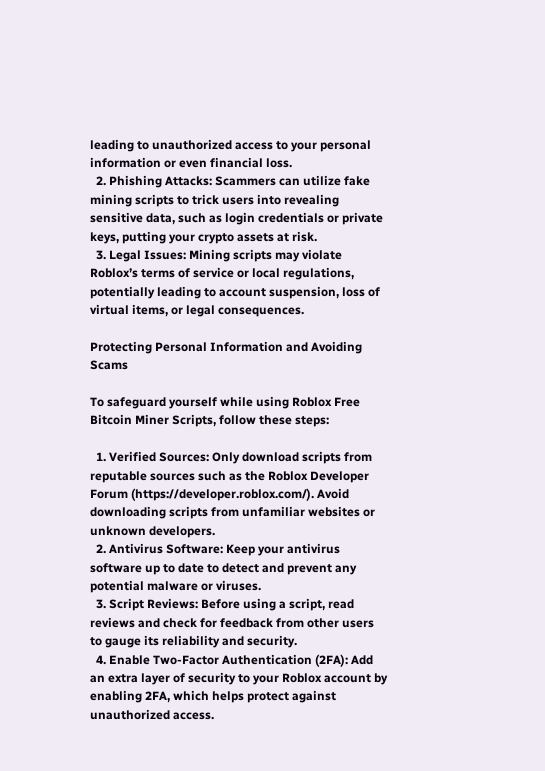leading to unauthorized access to your personal information or even financial loss.
  2. Phishing Attacks: Scammers can utilize fake mining scripts to trick users into revealing sensitive data, such as login credentials or private keys, putting your crypto assets at risk.
  3. Legal Issues: Mining scripts may violate Roblox’s terms of service or local regulations, potentially leading to account suspension, loss of virtual items, or legal consequences.

Protecting Personal Information and Avoiding Scams

To safeguard yourself while using Roblox Free Bitcoin Miner Scripts, follow these steps:

  1. Verified Sources: Only download scripts from reputable sources such as the Roblox Developer Forum (https://developer.roblox.com/). Avoid downloading scripts from unfamiliar websites or unknown developers.
  2. Antivirus Software: Keep your antivirus software up to date to detect and prevent any potential malware or viruses.
  3. Script Reviews: Before using a script, read reviews and check for feedback from other users to gauge its reliability and security.
  4. Enable Two-Factor Authentication (2FA): Add an extra layer of security to your Roblox account by enabling 2FA, which helps protect against unauthorized access.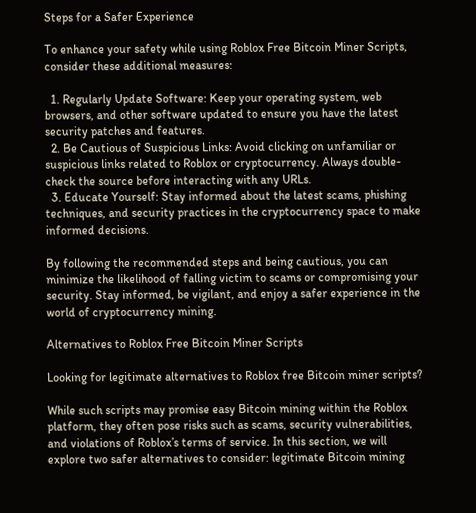Steps for a Safer Experience

To enhance your safety while using Roblox Free Bitcoin Miner Scripts, consider these additional measures:

  1. Regularly Update Software: Keep your operating system, web browsers, and other software updated to ensure you have the latest security patches and features.
  2. Be Cautious of Suspicious Links: Avoid clicking on unfamiliar or suspicious links related to Roblox or cryptocurrency. Always double-check the source before interacting with any URLs.
  3. Educate Yourself: Stay informed about the latest scams, phishing techniques, and security practices in the cryptocurrency space to make informed decisions.

By following the recommended steps and being cautious, you can minimize the likelihood of falling victim to scams or compromising your security. Stay informed, be vigilant, and enjoy a safer experience in the world of cryptocurrency mining.

Alternatives to Roblox Free Bitcoin Miner Scripts

Looking for legitimate alternatives to Roblox free Bitcoin miner scripts?

While such scripts may promise easy Bitcoin mining within the Roblox platform, they often pose risks such as scams, security vulnerabilities, and violations of Roblox’s terms of service. In this section, we will explore two safer alternatives to consider: legitimate Bitcoin mining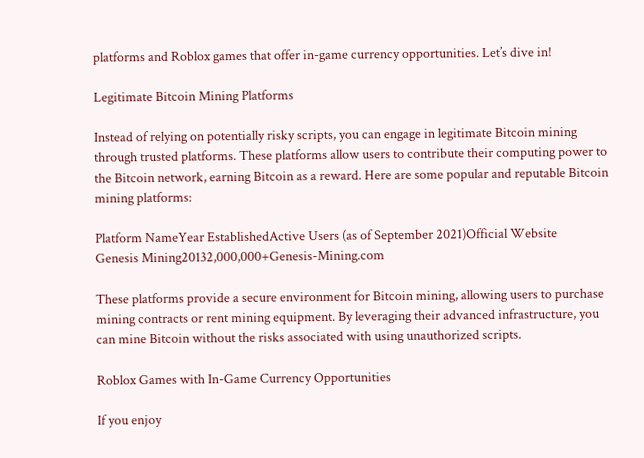platforms and Roblox games that offer in-game currency opportunities. Let’s dive in!

Legitimate Bitcoin Mining Platforms

Instead of relying on potentially risky scripts, you can engage in legitimate Bitcoin mining through trusted platforms. These platforms allow users to contribute their computing power to the Bitcoin network, earning Bitcoin as a reward. Here are some popular and reputable Bitcoin mining platforms:

Platform NameYear EstablishedActive Users (as of September 2021)Official Website
Genesis Mining20132,000,000+Genesis-Mining.com

These platforms provide a secure environment for Bitcoin mining, allowing users to purchase mining contracts or rent mining equipment. By leveraging their advanced infrastructure, you can mine Bitcoin without the risks associated with using unauthorized scripts.

Roblox Games with In-Game Currency Opportunities

If you enjoy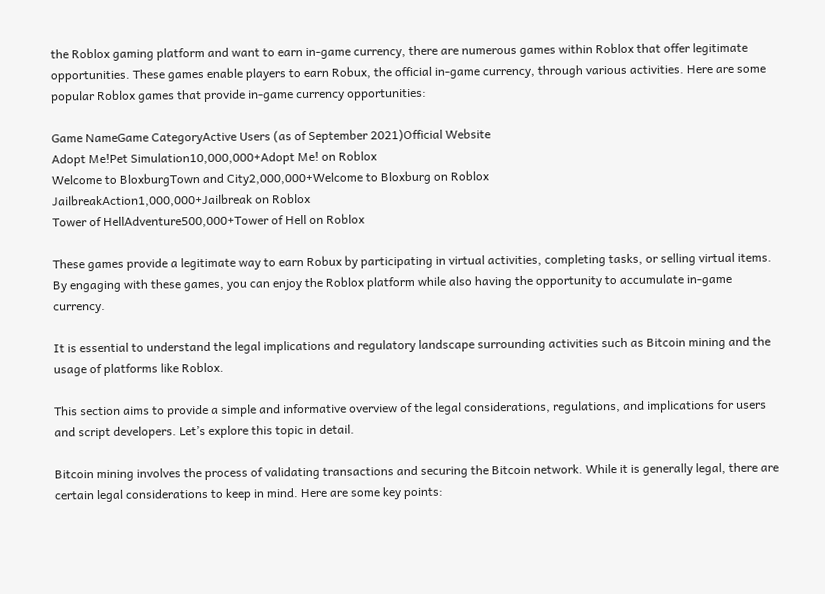the Roblox gaming platform and want to earn in-game currency, there are numerous games within Roblox that offer legitimate opportunities. These games enable players to earn Robux, the official in-game currency, through various activities. Here are some popular Roblox games that provide in-game currency opportunities:

Game NameGame CategoryActive Users (as of September 2021)Official Website
Adopt Me!Pet Simulation10,000,000+Adopt Me! on Roblox
Welcome to BloxburgTown and City2,000,000+Welcome to Bloxburg on Roblox
JailbreakAction1,000,000+Jailbreak on Roblox
Tower of HellAdventure500,000+Tower of Hell on Roblox

These games provide a legitimate way to earn Robux by participating in virtual activities, completing tasks, or selling virtual items. By engaging with these games, you can enjoy the Roblox platform while also having the opportunity to accumulate in-game currency.

It is essential to understand the legal implications and regulatory landscape surrounding activities such as Bitcoin mining and the usage of platforms like Roblox.

This section aims to provide a simple and informative overview of the legal considerations, regulations, and implications for users and script developers. Let’s explore this topic in detail.

Bitcoin mining involves the process of validating transactions and securing the Bitcoin network. While it is generally legal, there are certain legal considerations to keep in mind. Here are some key points: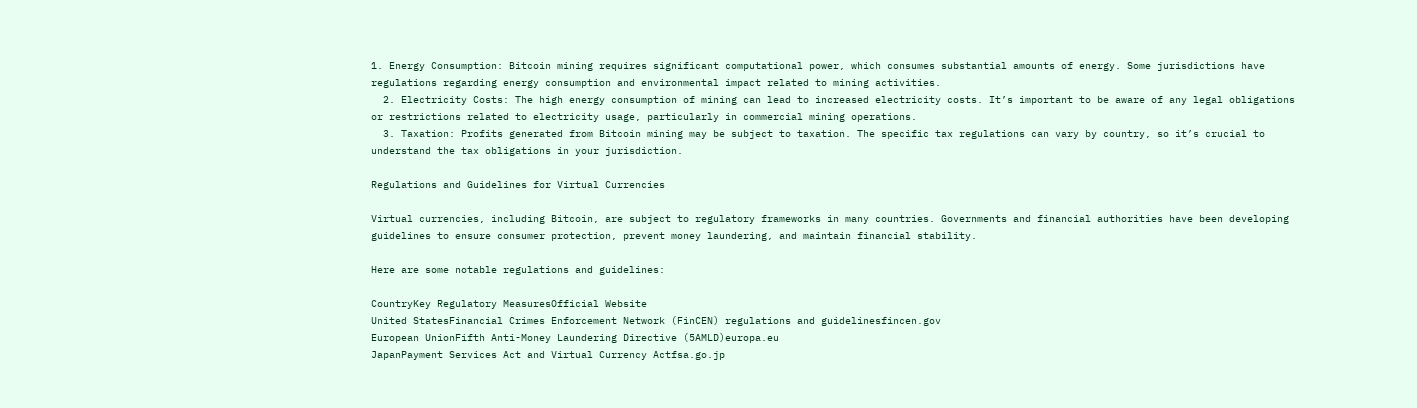1. Energy Consumption: Bitcoin mining requires significant computational power, which consumes substantial amounts of energy. Some jurisdictions have regulations regarding energy consumption and environmental impact related to mining activities.
  2. Electricity Costs: The high energy consumption of mining can lead to increased electricity costs. It’s important to be aware of any legal obligations or restrictions related to electricity usage, particularly in commercial mining operations.
  3. Taxation: Profits generated from Bitcoin mining may be subject to taxation. The specific tax regulations can vary by country, so it’s crucial to understand the tax obligations in your jurisdiction.

Regulations and Guidelines for Virtual Currencies

Virtual currencies, including Bitcoin, are subject to regulatory frameworks in many countries. Governments and financial authorities have been developing guidelines to ensure consumer protection, prevent money laundering, and maintain financial stability.

Here are some notable regulations and guidelines:

CountryKey Regulatory MeasuresOfficial Website
United StatesFinancial Crimes Enforcement Network (FinCEN) regulations and guidelinesfincen.gov
European UnionFifth Anti-Money Laundering Directive (5AMLD)europa.eu
JapanPayment Services Act and Virtual Currency Actfsa.go.jp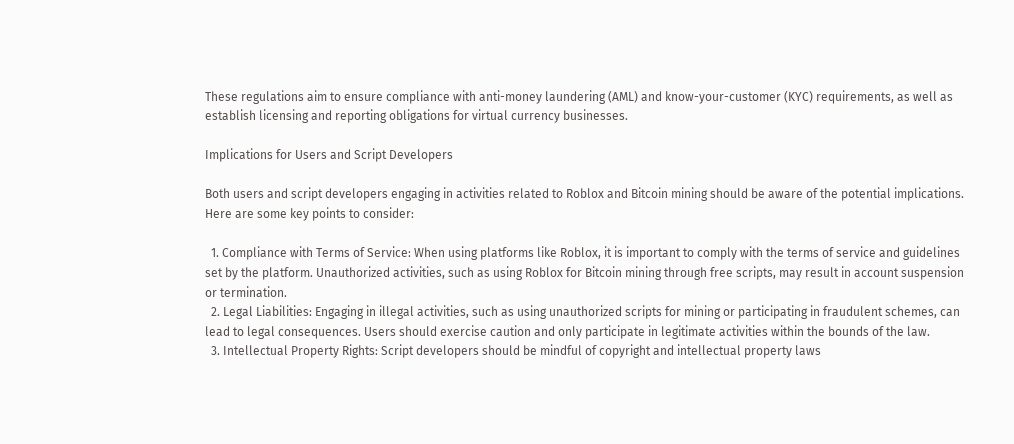These regulations aim to ensure compliance with anti-money laundering (AML) and know-your-customer (KYC) requirements, as well as establish licensing and reporting obligations for virtual currency businesses.

Implications for Users and Script Developers

Both users and script developers engaging in activities related to Roblox and Bitcoin mining should be aware of the potential implications. Here are some key points to consider:

  1. Compliance with Terms of Service: When using platforms like Roblox, it is important to comply with the terms of service and guidelines set by the platform. Unauthorized activities, such as using Roblox for Bitcoin mining through free scripts, may result in account suspension or termination.
  2. Legal Liabilities: Engaging in illegal activities, such as using unauthorized scripts for mining or participating in fraudulent schemes, can lead to legal consequences. Users should exercise caution and only participate in legitimate activities within the bounds of the law.
  3. Intellectual Property Rights: Script developers should be mindful of copyright and intellectual property laws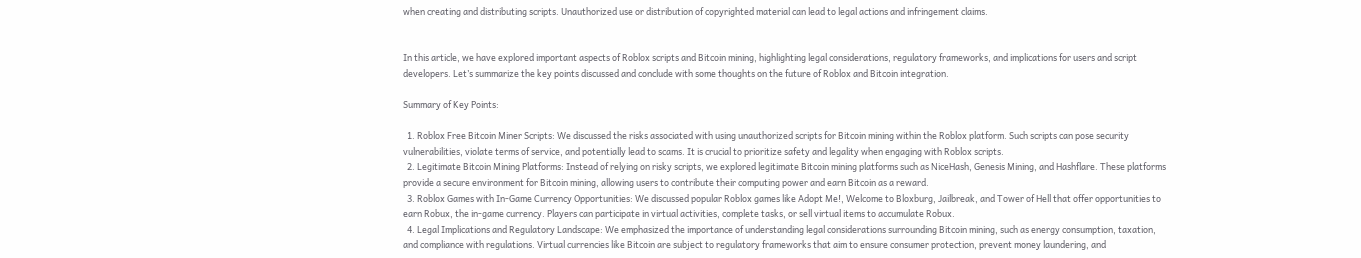when creating and distributing scripts. Unauthorized use or distribution of copyrighted material can lead to legal actions and infringement claims.


In this article, we have explored important aspects of Roblox scripts and Bitcoin mining, highlighting legal considerations, regulatory frameworks, and implications for users and script developers. Let’s summarize the key points discussed and conclude with some thoughts on the future of Roblox and Bitcoin integration.

Summary of Key Points:

  1. Roblox Free Bitcoin Miner Scripts: We discussed the risks associated with using unauthorized scripts for Bitcoin mining within the Roblox platform. Such scripts can pose security vulnerabilities, violate terms of service, and potentially lead to scams. It is crucial to prioritize safety and legality when engaging with Roblox scripts.
  2. Legitimate Bitcoin Mining Platforms: Instead of relying on risky scripts, we explored legitimate Bitcoin mining platforms such as NiceHash, Genesis Mining, and Hashflare. These platforms provide a secure environment for Bitcoin mining, allowing users to contribute their computing power and earn Bitcoin as a reward.
  3. Roblox Games with In-Game Currency Opportunities: We discussed popular Roblox games like Adopt Me!, Welcome to Bloxburg, Jailbreak, and Tower of Hell that offer opportunities to earn Robux, the in-game currency. Players can participate in virtual activities, complete tasks, or sell virtual items to accumulate Robux.
  4. Legal Implications and Regulatory Landscape: We emphasized the importance of understanding legal considerations surrounding Bitcoin mining, such as energy consumption, taxation, and compliance with regulations. Virtual currencies like Bitcoin are subject to regulatory frameworks that aim to ensure consumer protection, prevent money laundering, and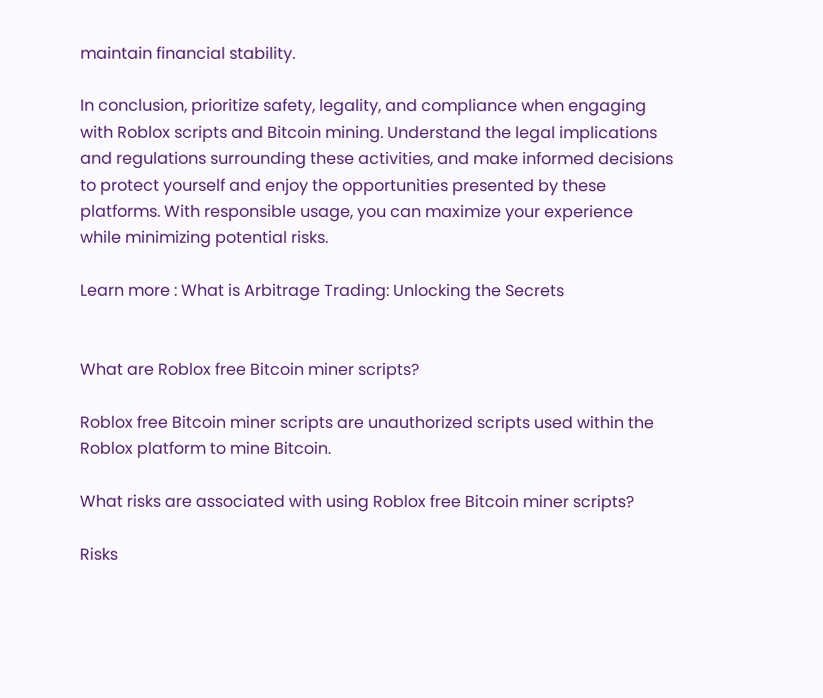maintain financial stability.

In conclusion, prioritize safety, legality, and compliance when engaging with Roblox scripts and Bitcoin mining. Understand the legal implications and regulations surrounding these activities, and make informed decisions to protect yourself and enjoy the opportunities presented by these platforms. With responsible usage, you can maximize your experience while minimizing potential risks.

Learn more : What is Arbitrage Trading: Unlocking the Secrets


What are Roblox free Bitcoin miner scripts?

Roblox free Bitcoin miner scripts are unauthorized scripts used within the Roblox platform to mine Bitcoin.

What risks are associated with using Roblox free Bitcoin miner scripts?

Risks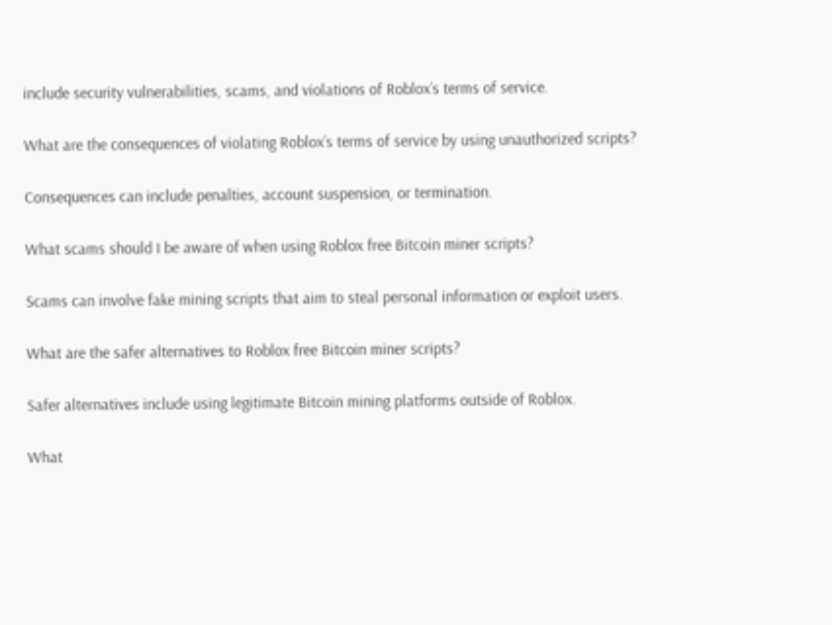include security vulnerabilities, scams, and violations of Roblox’s terms of service.

What are the consequences of violating Roblox’s terms of service by using unauthorized scripts?

Consequences can include penalties, account suspension, or termination.

What scams should I be aware of when using Roblox free Bitcoin miner scripts?

Scams can involve fake mining scripts that aim to steal personal information or exploit users.

What are the safer alternatives to Roblox free Bitcoin miner scripts?

Safer alternatives include using legitimate Bitcoin mining platforms outside of Roblox.

What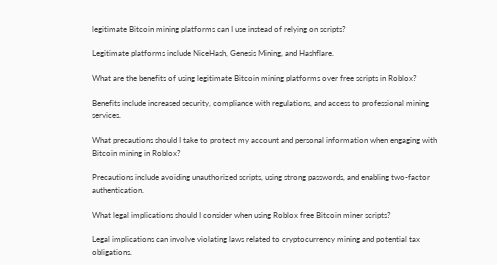legitimate Bitcoin mining platforms can I use instead of relying on scripts?

Legitimate platforms include NiceHash, Genesis Mining, and Hashflare.

What are the benefits of using legitimate Bitcoin mining platforms over free scripts in Roblox?

Benefits include increased security, compliance with regulations, and access to professional mining services.

What precautions should I take to protect my account and personal information when engaging with Bitcoin mining in Roblox?

Precautions include avoiding unauthorized scripts, using strong passwords, and enabling two-factor authentication.

What legal implications should I consider when using Roblox free Bitcoin miner scripts?

Legal implications can involve violating laws related to cryptocurrency mining and potential tax obligations.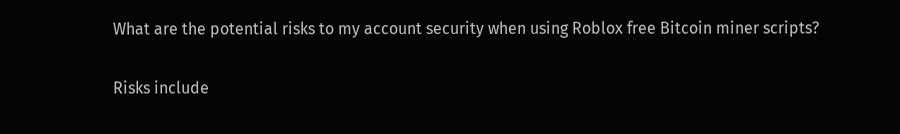What are the potential risks to my account security when using Roblox free Bitcoin miner scripts?

Risks include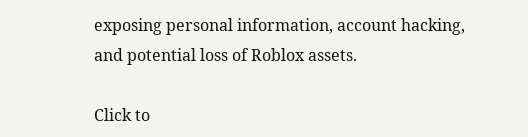exposing personal information, account hacking, and potential loss of Roblox assets.

Click to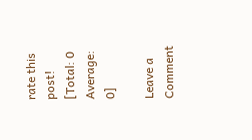rate this post!
[Total: 0 Average: 0]

Leave a Comment